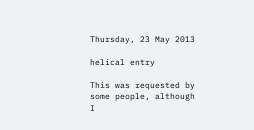Thursday, 23 May 2013

helical entry

This was requested by some people, although I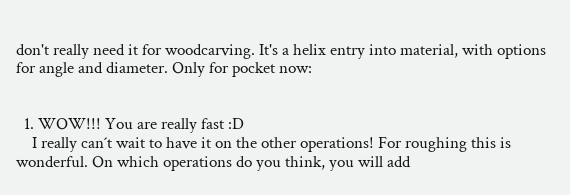don't really need it for woodcarving. It's a helix entry into material, with options for angle and diameter. Only for pocket now:


  1. WOW!!! You are really fast :D
    I really can´t wait to have it on the other operations! For roughing this is wonderful. On which operations do you think, you will add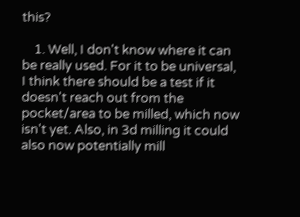this?

    1. Well, I don't know where it can be really used. For it to be universal, I think there should be a test if it doesn't reach out from the pocket/area to be milled, which now isn't yet. Also, in 3d milling it could also now potentially mill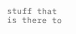stuff that is there to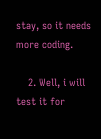stay, so it needs more coding.

    2. Well, i will test it for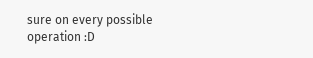sure on every possible operation :D